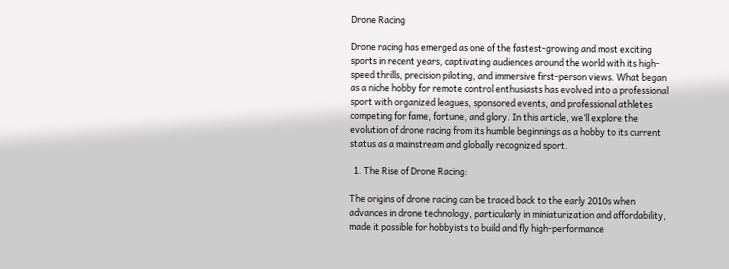Drone Racing

Drone racing has emerged as one of the fastest-growing and most exciting sports in recent years, captivating audiences around the world with its high-speed thrills, precision piloting, and immersive first-person views. What began as a niche hobby for remote control enthusiasts has evolved into a professional sport with organized leagues, sponsored events, and professional athletes competing for fame, fortune, and glory. In this article, we’ll explore the evolution of drone racing from its humble beginnings as a hobby to its current status as a mainstream and globally recognized sport.

  1. The Rise of Drone Racing:

The origins of drone racing can be traced back to the early 2010s when advances in drone technology, particularly in miniaturization and affordability, made it possible for hobbyists to build and fly high-performance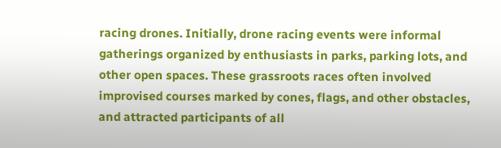racing drones. Initially, drone racing events were informal gatherings organized by enthusiasts in parks, parking lots, and other open spaces. These grassroots races often involved improvised courses marked by cones, flags, and other obstacles, and attracted participants of all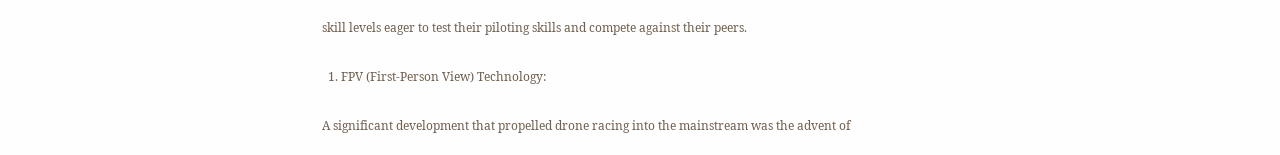skill levels eager to test their piloting skills and compete against their peers.

  1. FPV (First-Person View) Technology:

A significant development that propelled drone racing into the mainstream was the advent of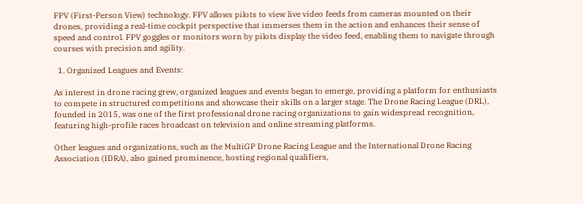FPV (First-Person View) technology. FPV allows pilots to view live video feeds from cameras mounted on their drones, providing a real-time cockpit perspective that immerses them in the action and enhances their sense of speed and control. FPV goggles or monitors worn by pilots display the video feed, enabling them to navigate through courses with precision and agility.

  1. Organized Leagues and Events:

As interest in drone racing grew, organized leagues and events began to emerge, providing a platform for enthusiasts to compete in structured competitions and showcase their skills on a larger stage. The Drone Racing League (DRL), founded in 2015, was one of the first professional drone racing organizations to gain widespread recognition, featuring high-profile races broadcast on television and online streaming platforms.

Other leagues and organizations, such as the MultiGP Drone Racing League and the International Drone Racing Association (IDRA), also gained prominence, hosting regional qualifiers,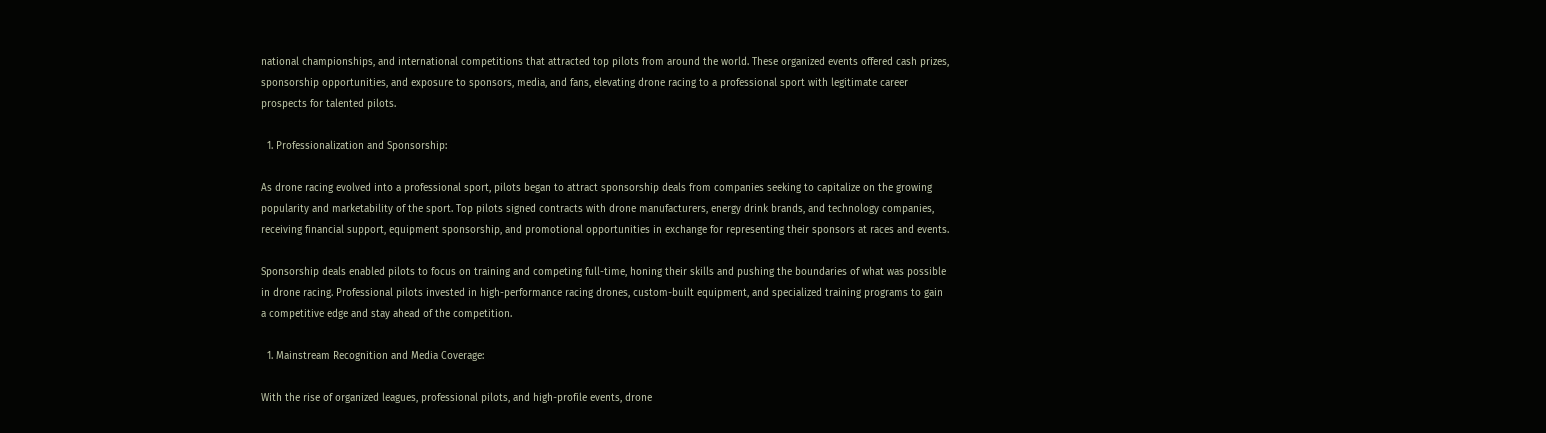national championships, and international competitions that attracted top pilots from around the world. These organized events offered cash prizes, sponsorship opportunities, and exposure to sponsors, media, and fans, elevating drone racing to a professional sport with legitimate career prospects for talented pilots.

  1. Professionalization and Sponsorship:

As drone racing evolved into a professional sport, pilots began to attract sponsorship deals from companies seeking to capitalize on the growing popularity and marketability of the sport. Top pilots signed contracts with drone manufacturers, energy drink brands, and technology companies, receiving financial support, equipment sponsorship, and promotional opportunities in exchange for representing their sponsors at races and events.

Sponsorship deals enabled pilots to focus on training and competing full-time, honing their skills and pushing the boundaries of what was possible in drone racing. Professional pilots invested in high-performance racing drones, custom-built equipment, and specialized training programs to gain a competitive edge and stay ahead of the competition.

  1. Mainstream Recognition and Media Coverage:

With the rise of organized leagues, professional pilots, and high-profile events, drone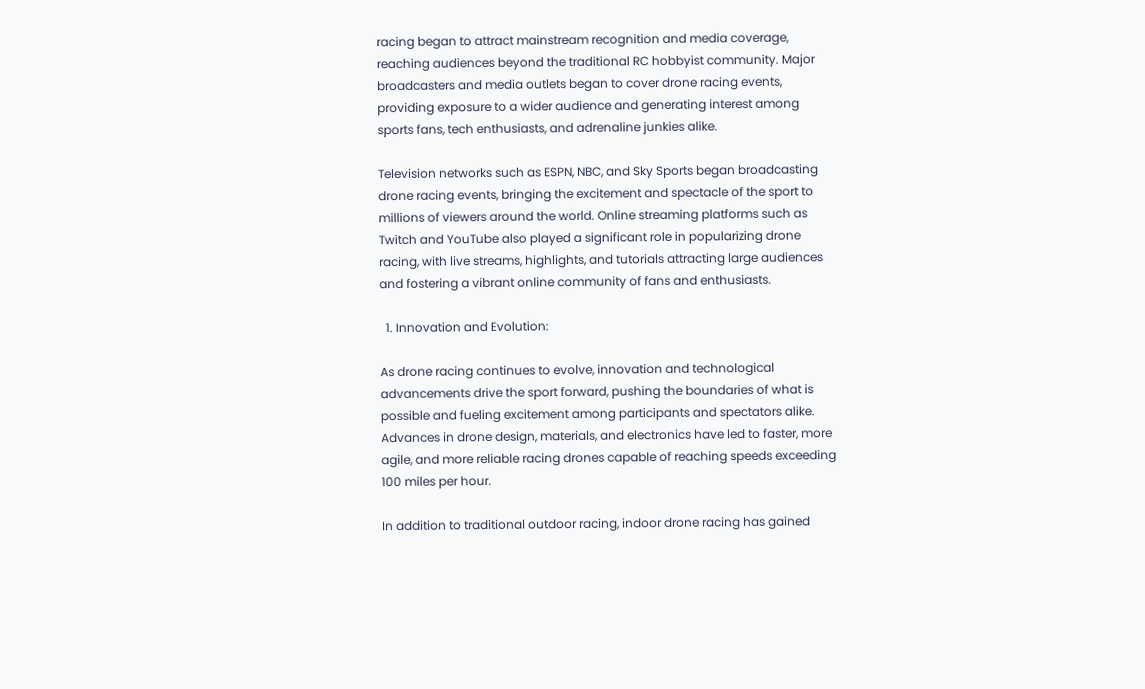racing began to attract mainstream recognition and media coverage, reaching audiences beyond the traditional RC hobbyist community. Major broadcasters and media outlets began to cover drone racing events, providing exposure to a wider audience and generating interest among sports fans, tech enthusiasts, and adrenaline junkies alike.

Television networks such as ESPN, NBC, and Sky Sports began broadcasting drone racing events, bringing the excitement and spectacle of the sport to millions of viewers around the world. Online streaming platforms such as Twitch and YouTube also played a significant role in popularizing drone racing, with live streams, highlights, and tutorials attracting large audiences and fostering a vibrant online community of fans and enthusiasts.

  1. Innovation and Evolution:

As drone racing continues to evolve, innovation and technological advancements drive the sport forward, pushing the boundaries of what is possible and fueling excitement among participants and spectators alike. Advances in drone design, materials, and electronics have led to faster, more agile, and more reliable racing drones capable of reaching speeds exceeding 100 miles per hour.

In addition to traditional outdoor racing, indoor drone racing has gained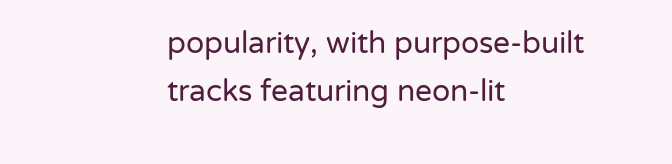popularity, with purpose-built tracks featuring neon-lit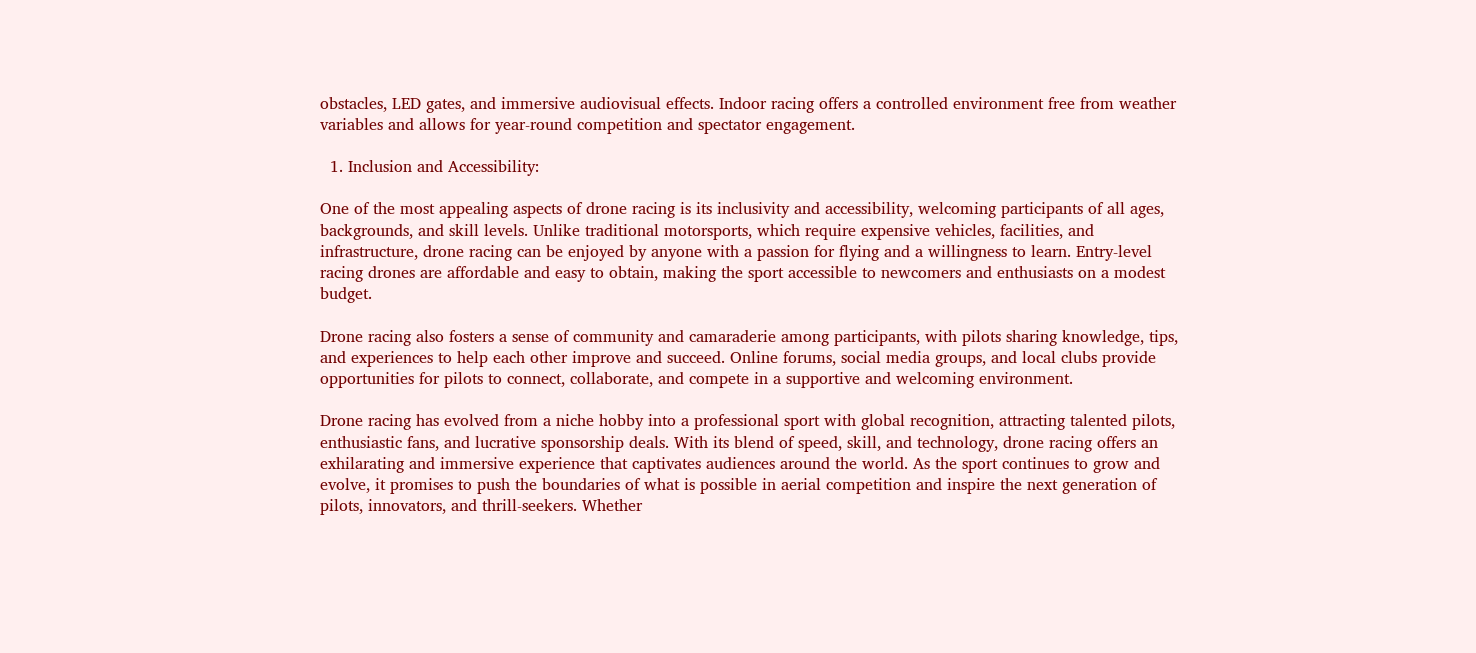obstacles, LED gates, and immersive audiovisual effects. Indoor racing offers a controlled environment free from weather variables and allows for year-round competition and spectator engagement.

  1. Inclusion and Accessibility:

One of the most appealing aspects of drone racing is its inclusivity and accessibility, welcoming participants of all ages, backgrounds, and skill levels. Unlike traditional motorsports, which require expensive vehicles, facilities, and infrastructure, drone racing can be enjoyed by anyone with a passion for flying and a willingness to learn. Entry-level racing drones are affordable and easy to obtain, making the sport accessible to newcomers and enthusiasts on a modest budget.

Drone racing also fosters a sense of community and camaraderie among participants, with pilots sharing knowledge, tips, and experiences to help each other improve and succeed. Online forums, social media groups, and local clubs provide opportunities for pilots to connect, collaborate, and compete in a supportive and welcoming environment.

Drone racing has evolved from a niche hobby into a professional sport with global recognition, attracting talented pilots, enthusiastic fans, and lucrative sponsorship deals. With its blend of speed, skill, and technology, drone racing offers an exhilarating and immersive experience that captivates audiences around the world. As the sport continues to grow and evolve, it promises to push the boundaries of what is possible in aerial competition and inspire the next generation of pilots, innovators, and thrill-seekers. Whether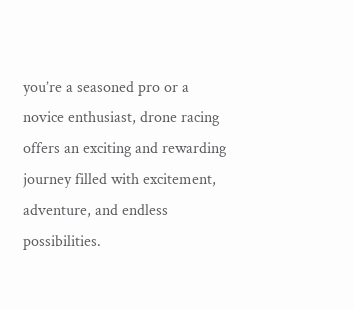you’re a seasoned pro or a novice enthusiast, drone racing offers an exciting and rewarding journey filled with excitement, adventure, and endless possibilities.